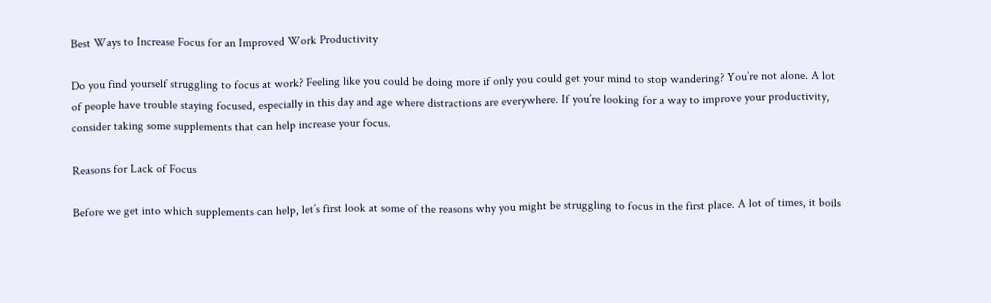Best Ways to Increase Focus for an Improved Work Productivity

Do you find yourself struggling to focus at work? Feeling like you could be doing more if only you could get your mind to stop wandering? You’re not alone. A lot of people have trouble staying focused, especially in this day and age where distractions are everywhere. If you’re looking for a way to improve your productivity, consider taking some supplements that can help increase your focus.

Reasons for Lack of Focus

Before we get into which supplements can help, let’s first look at some of the reasons why you might be struggling to focus in the first place. A lot of times, it boils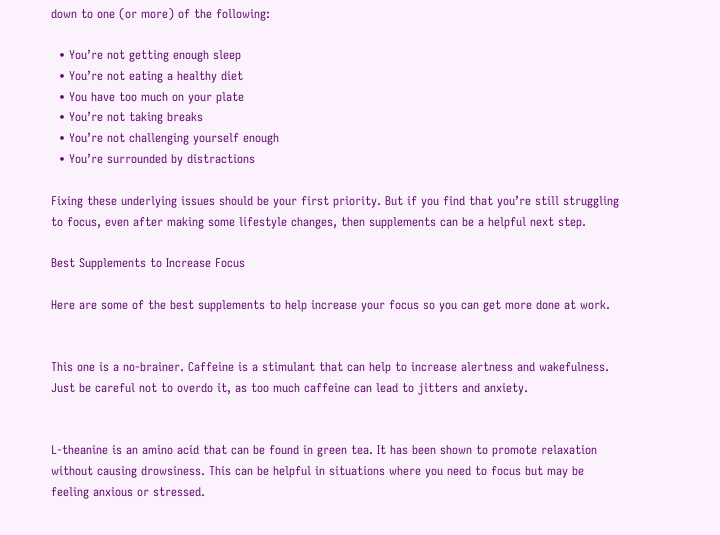down to one (or more) of the following:

  • You’re not getting enough sleep
  • You’re not eating a healthy diet
  • You have too much on your plate
  • You’re not taking breaks
  • You’re not challenging yourself enough
  • You’re surrounded by distractions

Fixing these underlying issues should be your first priority. But if you find that you’re still struggling to focus, even after making some lifestyle changes, then supplements can be a helpful next step.

Best Supplements to Increase Focus

Here are some of the best supplements to help increase your focus so you can get more done at work.


This one is a no-brainer. Caffeine is a stimulant that can help to increase alertness and wakefulness. Just be careful not to overdo it, as too much caffeine can lead to jitters and anxiety.


L-theanine is an amino acid that can be found in green tea. It has been shown to promote relaxation without causing drowsiness. This can be helpful in situations where you need to focus but may be feeling anxious or stressed.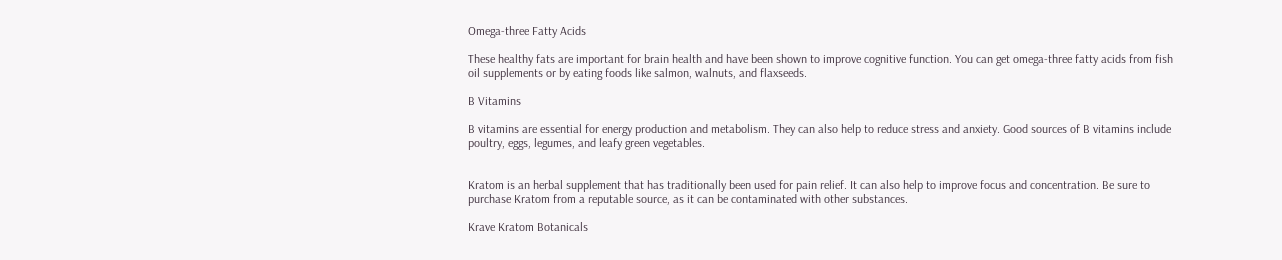Omega-three Fatty Acids

These healthy fats are important for brain health and have been shown to improve cognitive function. You can get omega-three fatty acids from fish oil supplements or by eating foods like salmon, walnuts, and flaxseeds.

B Vitamins

B vitamins are essential for energy production and metabolism. They can also help to reduce stress and anxiety. Good sources of B vitamins include poultry, eggs, legumes, and leafy green vegetables.


Kratom is an herbal supplement that has traditionally been used for pain relief. It can also help to improve focus and concentration. Be sure to purchase Kratom from a reputable source, as it can be contaminated with other substances.

Krave Kratom Botanicals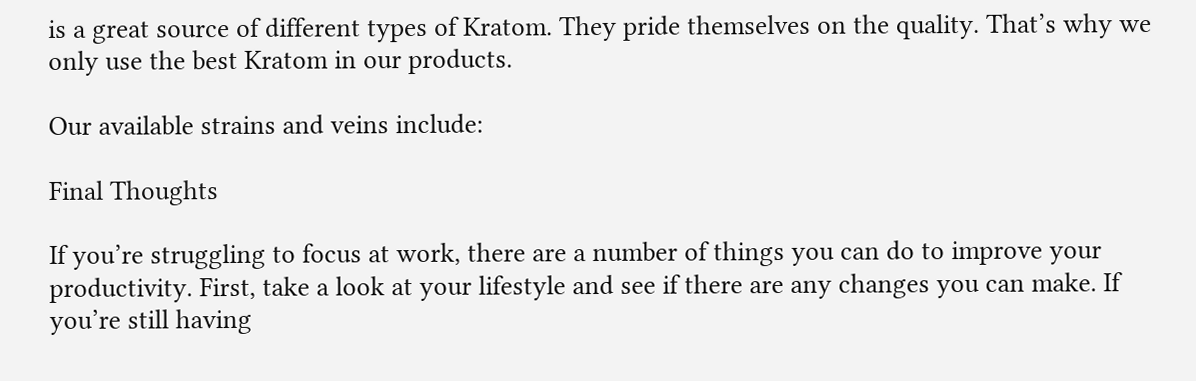is a great source of different types of Kratom. They pride themselves on the quality. That’s why we only use the best Kratom in our products.

Our available strains and veins include:

Final Thoughts

If you’re struggling to focus at work, there are a number of things you can do to improve your productivity. First, take a look at your lifestyle and see if there are any changes you can make. If you’re still having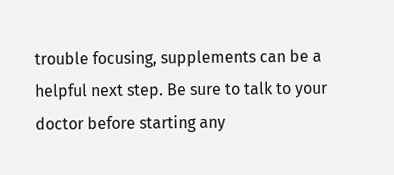trouble focusing, supplements can be a helpful next step. Be sure to talk to your doctor before starting any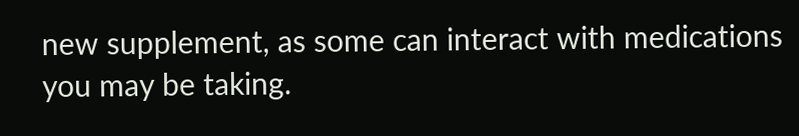new supplement, as some can interact with medications you may be taking.